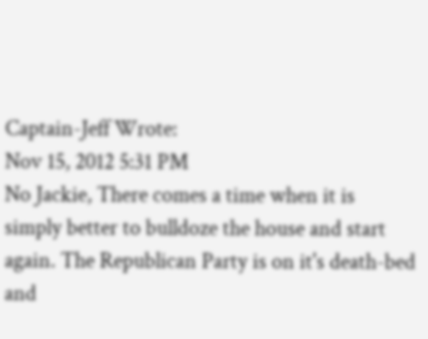Captain-Jeff Wrote:
Nov 15, 2012 5:31 PM
No Jackie, There comes a time when it is simply better to bulldoze the house and start again. The Republican Party is on it's death-bed and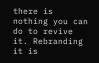there is nothing you can do to revive it. Rebranding it is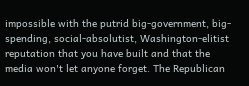impossible with the putrid big-government, big-spending, social-absolutist, Washington-elitist reputation that you have built and that the media won't let anyone forget. The Republican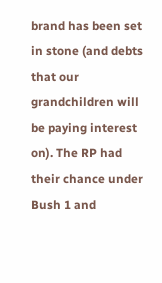brand has been set in stone (and debts that our grandchildren will be paying interest on). The RP had their chance under Bush 1 and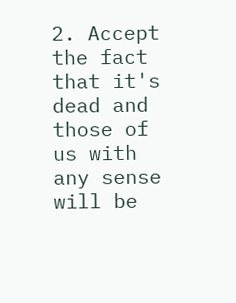2. Accept the fact that it's dead and those of us with any sense will be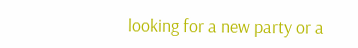looking for a new party or a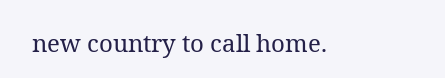new country to call home.